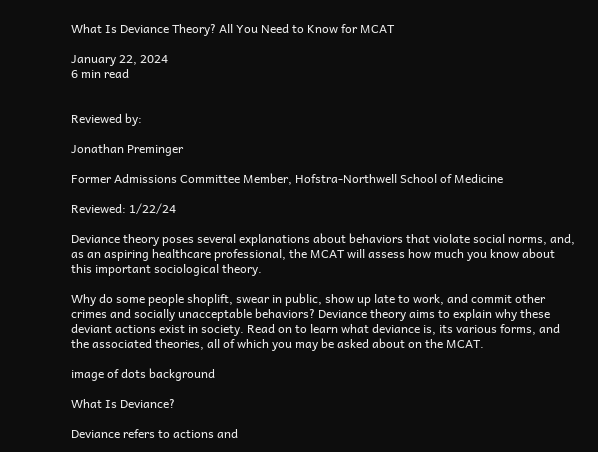What Is Deviance Theory? All You Need to Know for MCAT

January 22, 2024
6 min read


Reviewed by:

Jonathan Preminger

Former Admissions Committee Member, Hofstra-Northwell School of Medicine

Reviewed: 1/22/24

Deviance theory poses several explanations about behaviors that violate social norms, and, as an aspiring healthcare professional, the MCAT will assess how much you know about this important sociological theory.

Why do some people shoplift, swear in public, show up late to work, and commit other crimes and socially unacceptable behaviors? Deviance theory aims to explain why these deviant actions exist in society. Read on to learn what deviance is, its various forms, and the associated theories, all of which you may be asked about on the MCAT.

image of dots background

What Is Deviance?

Deviance refers to actions and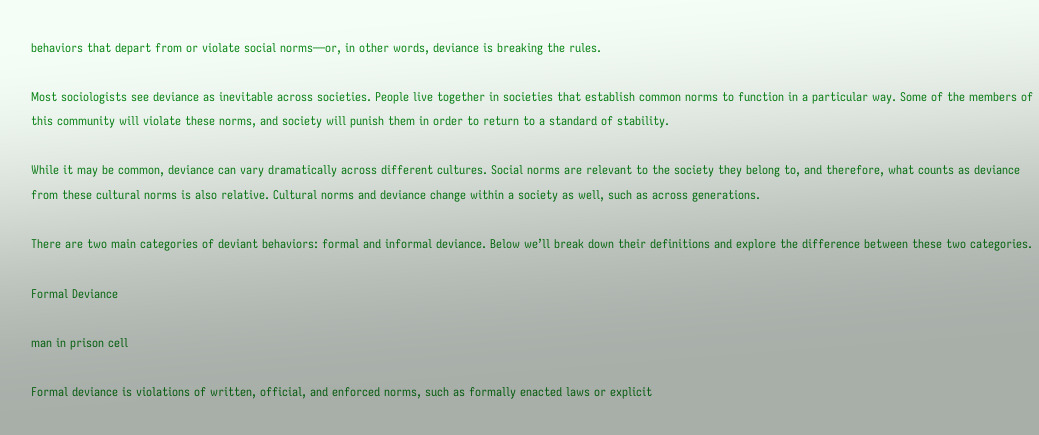behaviors that depart from or violate social norms—or, in other words, deviance is breaking the rules.

Most sociologists see deviance as inevitable across societies. People live together in societies that establish common norms to function in a particular way. Some of the members of this community will violate these norms, and society will punish them in order to return to a standard of stability.

While it may be common, deviance can vary dramatically across different cultures. Social norms are relevant to the society they belong to, and therefore, what counts as deviance from these cultural norms is also relative. Cultural norms and deviance change within a society as well, such as across generations.

There are two main categories of deviant behaviors: formal and informal deviance. Below we’ll break down their definitions and explore the difference between these two categories.

Formal Deviance

man in prison cell

Formal deviance is violations of written, official, and enforced norms, such as formally enacted laws or explicit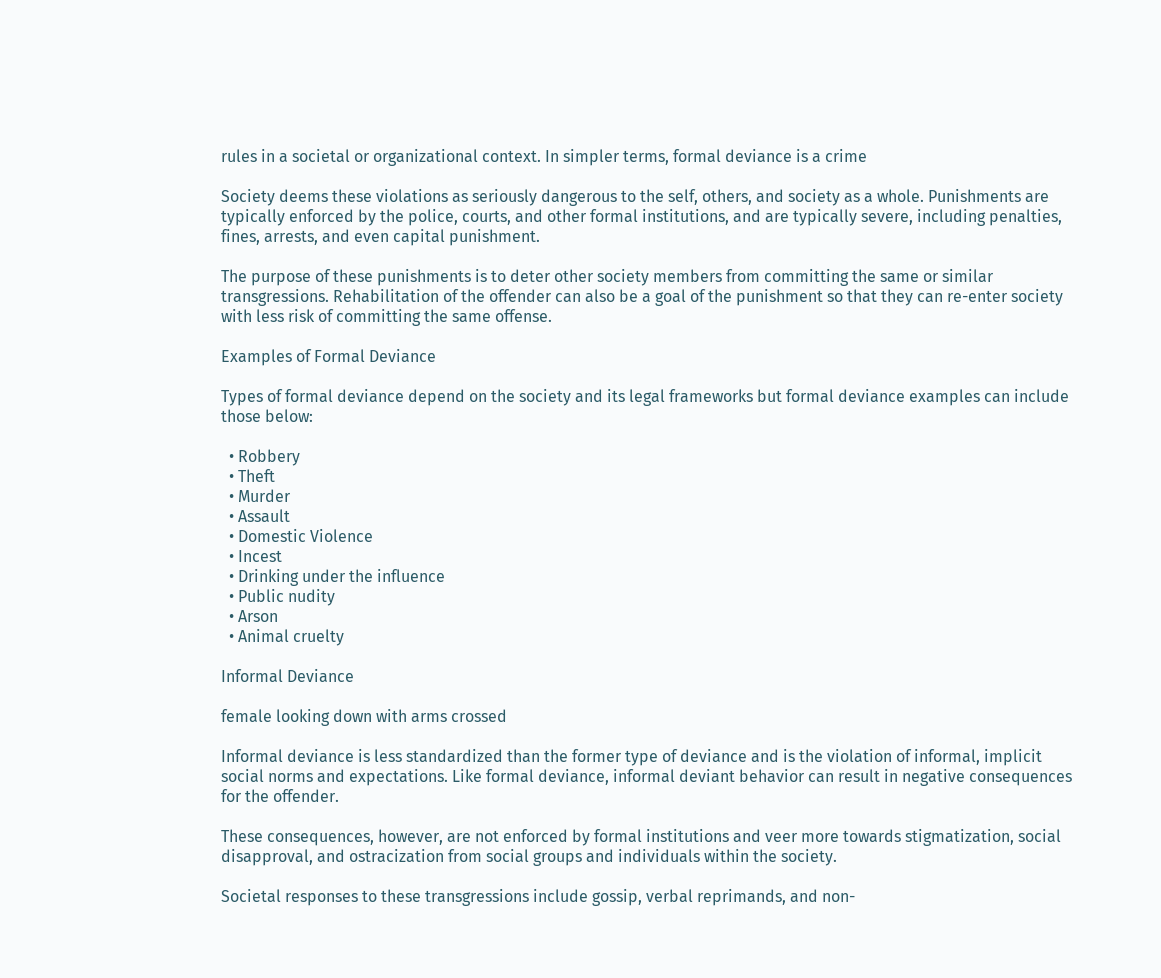rules in a societal or organizational context. In simpler terms, formal deviance is a crime

Society deems these violations as seriously dangerous to the self, others, and society as a whole. Punishments are typically enforced by the police, courts, and other formal institutions, and are typically severe, including penalties, fines, arrests, and even capital punishment.

The purpose of these punishments is to deter other society members from committing the same or similar transgressions. Rehabilitation of the offender can also be a goal of the punishment so that they can re-enter society with less risk of committing the same offense.

Examples of Formal Deviance

Types of formal deviance depend on the society and its legal frameworks but formal deviance examples can include those below:

  • Robbery
  • Theft
  • Murder
  • Assault
  • Domestic Violence
  • Incest
  • Drinking under the influence
  • Public nudity
  • Arson
  • Animal cruelty

Informal Deviance

female looking down with arms crossed

Informal deviance is less standardized than the former type of deviance and is the violation of informal, implicit social norms and expectations. Like formal deviance, informal deviant behavior can result in negative consequences for the offender.

These consequences, however, are not enforced by formal institutions and veer more towards stigmatization, social disapproval, and ostracization from social groups and individuals within the society.

Societal responses to these transgressions include gossip, verbal reprimands, and non-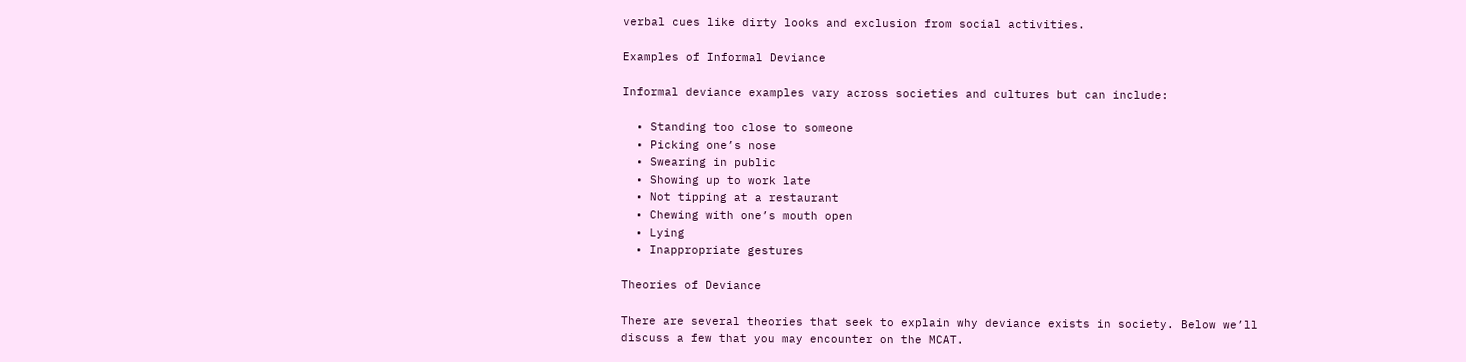verbal cues like dirty looks and exclusion from social activities.

Examples of Informal Deviance

Informal deviance examples vary across societies and cultures but can include:

  • Standing too close to someone
  • Picking one’s nose
  • Swearing in public
  • Showing up to work late
  • Not tipping at a restaurant
  • Chewing with one’s mouth open
  • Lying
  • Inappropriate gestures

Theories of Deviance

There are several theories that seek to explain why deviance exists in society. Below we’ll discuss a few that you may encounter on the MCAT.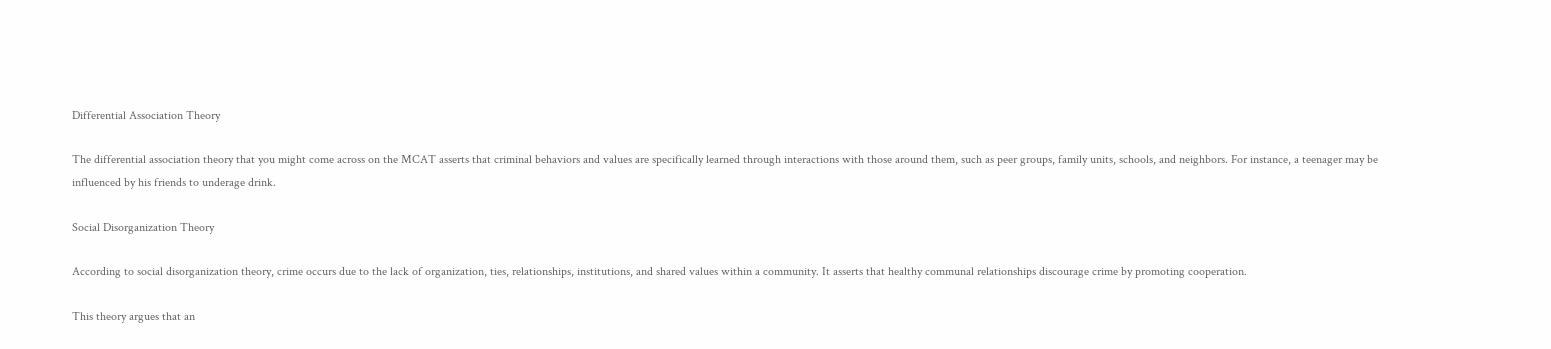Differential Association Theory

The differential association theory that you might come across on the MCAT asserts that criminal behaviors and values are specifically learned through interactions with those around them, such as peer groups, family units, schools, and neighbors. For instance, a teenager may be influenced by his friends to underage drink.

Social Disorganization Theory

According to social disorganization theory, crime occurs due to the lack of organization, ties, relationships, institutions, and shared values within a community. It asserts that healthy communal relationships discourage crime by promoting cooperation.

This theory argues that an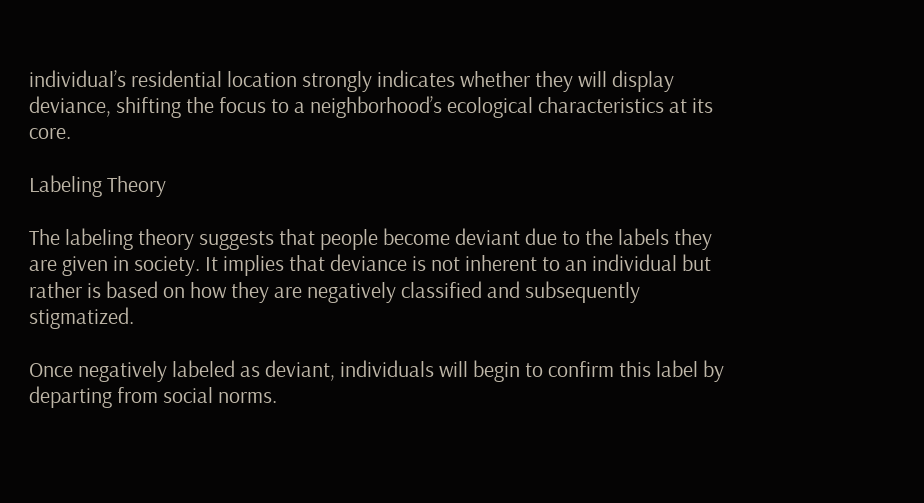individual’s residential location strongly indicates whether they will display deviance, shifting the focus to a neighborhood’s ecological characteristics at its core.

Labeling Theory

The labeling theory suggests that people become deviant due to the labels they are given in society. It implies that deviance is not inherent to an individual but rather is based on how they are negatively classified and subsequently stigmatized.

Once negatively labeled as deviant, individuals will begin to confirm this label by departing from social norms.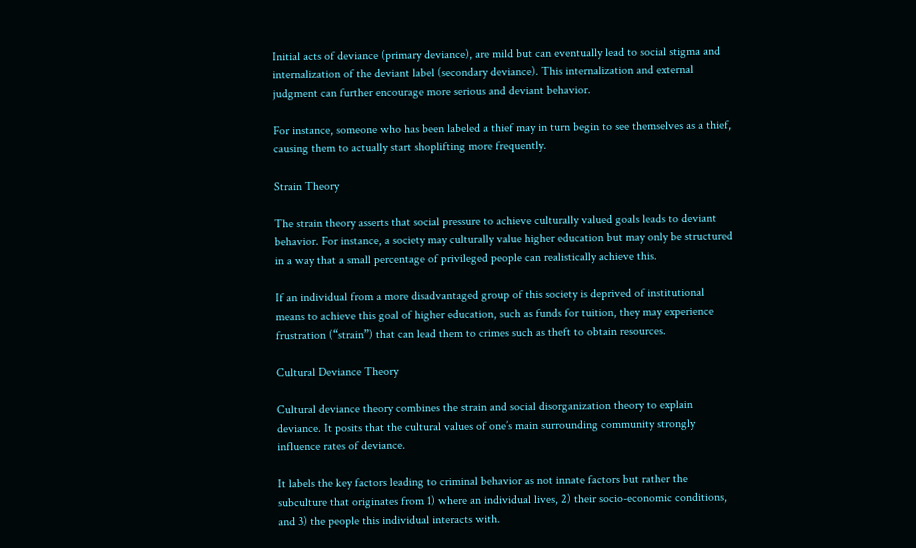Initial acts of deviance (primary deviance), are mild but can eventually lead to social stigma and internalization of the deviant label (secondary deviance). This internalization and external judgment can further encourage more serious and deviant behavior.

For instance, someone who has been labeled a thief may in turn begin to see themselves as a thief, causing them to actually start shoplifting more frequently.

Strain Theory

The strain theory asserts that social pressure to achieve culturally valued goals leads to deviant behavior. For instance, a society may culturally value higher education but may only be structured in a way that a small percentage of privileged people can realistically achieve this.

If an individual from a more disadvantaged group of this society is deprived of institutional means to achieve this goal of higher education, such as funds for tuition, they may experience frustration (“strain”) that can lead them to crimes such as theft to obtain resources.

Cultural Deviance Theory

Cultural deviance theory combines the strain and social disorganization theory to explain deviance. It posits that the cultural values of one’s main surrounding community strongly influence rates of deviance.

It labels the key factors leading to criminal behavior as not innate factors but rather the subculture that originates from 1) where an individual lives, 2) their socio-economic conditions, and 3) the people this individual interacts with.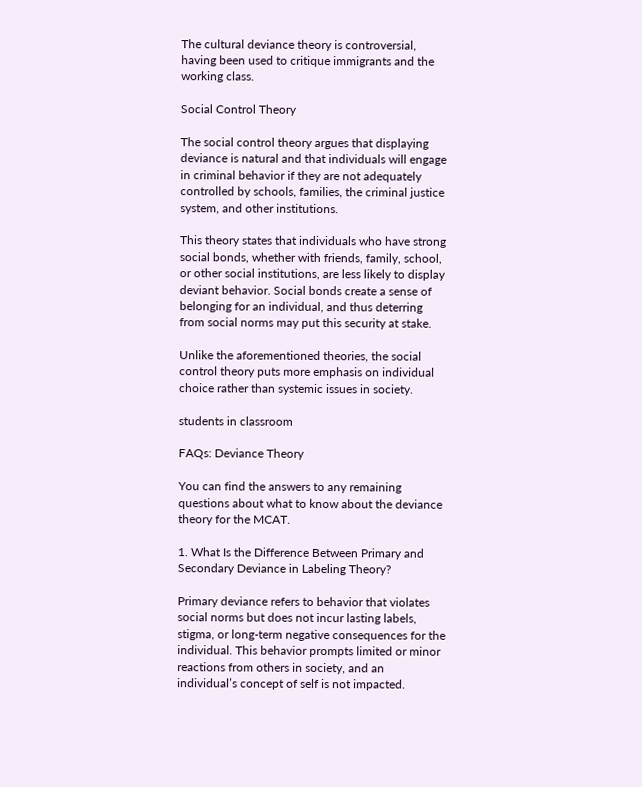The cultural deviance theory is controversial, having been used to critique immigrants and the working class.

Social Control Theory

The social control theory argues that displaying deviance is natural and that individuals will engage in criminal behavior if they are not adequately controlled by schools, families, the criminal justice system, and other institutions.

This theory states that individuals who have strong social bonds, whether with friends, family, school, or other social institutions, are less likely to display deviant behavior. Social bonds create a sense of belonging for an individual, and thus deterring from social norms may put this security at stake.

Unlike the aforementioned theories, the social control theory puts more emphasis on individual choice rather than systemic issues in society.

students in classroom

FAQs: Deviance Theory

You can find the answers to any remaining questions about what to know about the deviance theory for the MCAT.

1. What Is the Difference Between Primary and Secondary Deviance in Labeling Theory?

Primary deviance refers to behavior that violates social norms but does not incur lasting labels, stigma, or long-term negative consequences for the individual. This behavior prompts limited or minor reactions from others in society, and an individual’s concept of self is not impacted.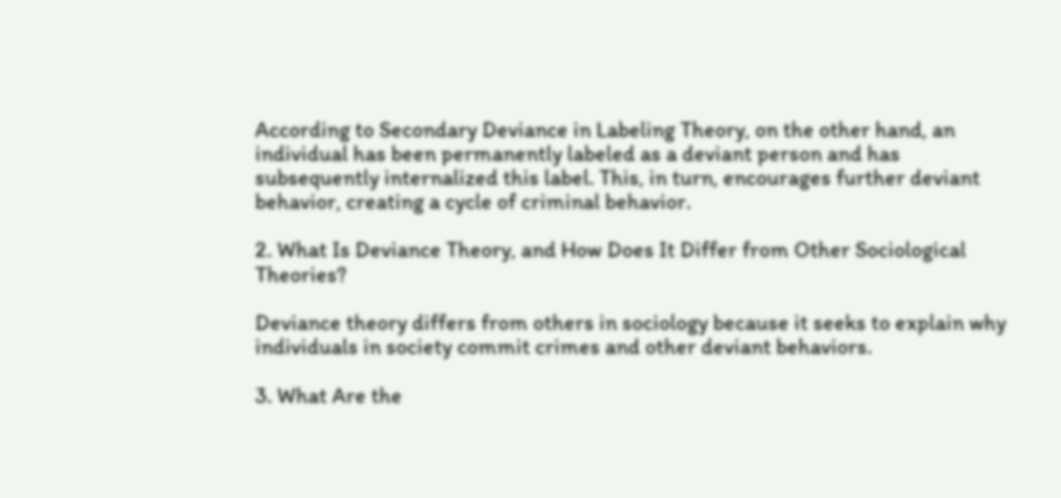According to Secondary Deviance in Labeling Theory, on the other hand, an individual has been permanently labeled as a deviant person and has subsequently internalized this label. This, in turn, encourages further deviant behavior, creating a cycle of criminal behavior.

2. What Is Deviance Theory, and How Does It Differ from Other Sociological Theories?

Deviance theory differs from others in sociology because it seeks to explain why individuals in society commit crimes and other deviant behaviors.

3. What Are the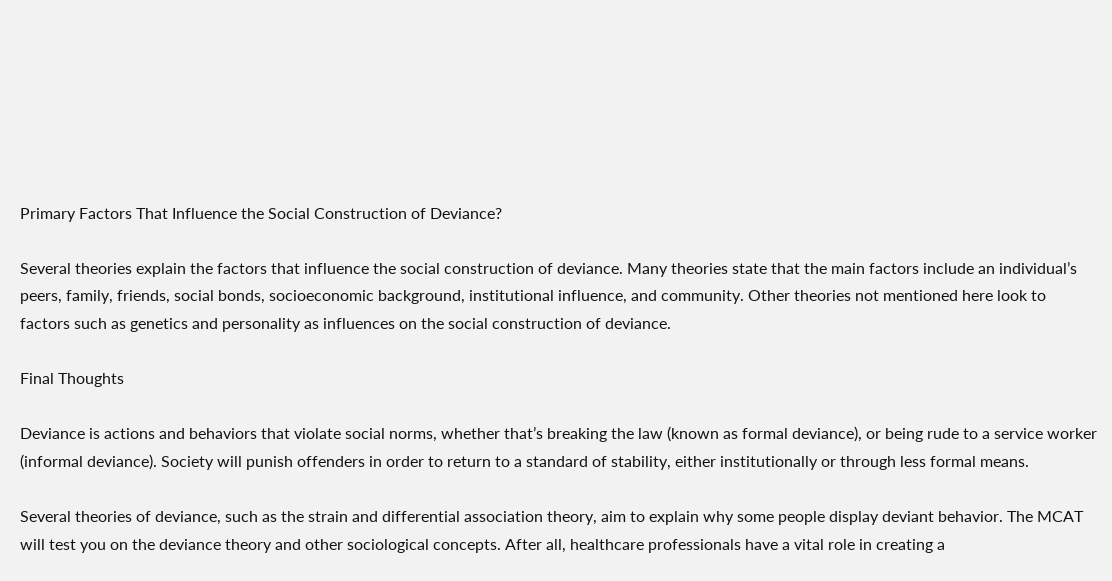Primary Factors That Influence the Social Construction of Deviance?

Several theories explain the factors that influence the social construction of deviance. Many theories state that the main factors include an individual’s peers, family, friends, social bonds, socioeconomic background, institutional influence, and community. Other theories not mentioned here look to factors such as genetics and personality as influences on the social construction of deviance.

Final Thoughts

Deviance is actions and behaviors that violate social norms, whether that’s breaking the law (known as formal deviance), or being rude to a service worker (informal deviance). Society will punish offenders in order to return to a standard of stability, either institutionally or through less formal means.

Several theories of deviance, such as the strain and differential association theory, aim to explain why some people display deviant behavior. The MCAT will test you on the deviance theory and other sociological concepts. After all, healthcare professionals have a vital role in creating a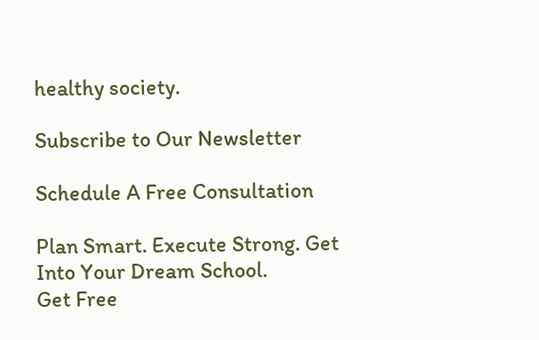healthy society.

Subscribe to Our Newsletter

Schedule A Free Consultation

Plan Smart. Execute Strong. Get Into Your Dream School.
Get Free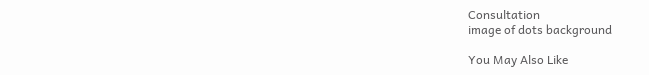Consultation
image of dots background

You May Also Like